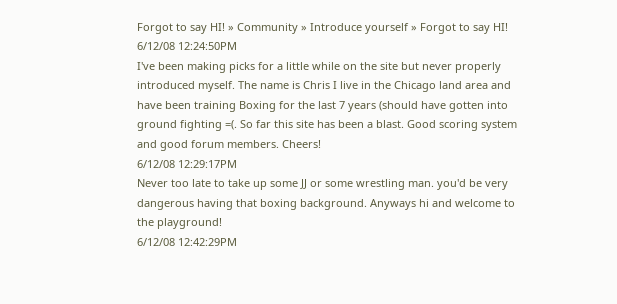Forgot to say HI! » Community » Introduce yourself » Forgot to say HI!
6/12/08 12:24:50PM
I've been making picks for a little while on the site but never properly introduced myself. The name is Chris I live in the Chicago land area and have been training Boxing for the last 7 years (should have gotten into ground fighting =(. So far this site has been a blast. Good scoring system and good forum members. Cheers!
6/12/08 12:29:17PM
Never too late to take up some JJ or some wrestling man. you'd be very dangerous having that boxing background. Anyways hi and welcome to the playground!
6/12/08 12:42:29PM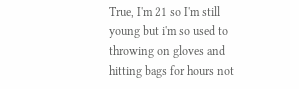True, I'm 21 so I'm still young but i'm so used to throwing on gloves and hitting bags for hours not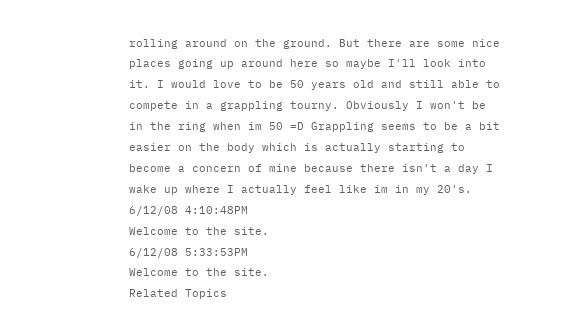rolling around on the ground. But there are some nice places going up around here so maybe I'll look into it. I would love to be 50 years old and still able to compete in a grappling tourny. Obviously I won't be in the ring when im 50 =D Grappling seems to be a bit easier on the body which is actually starting to become a concern of mine because there isn't a day I wake up where I actually feel like im in my 20's.
6/12/08 4:10:48PM
Welcome to the site.
6/12/08 5:33:53PM
Welcome to the site.
Related Topics